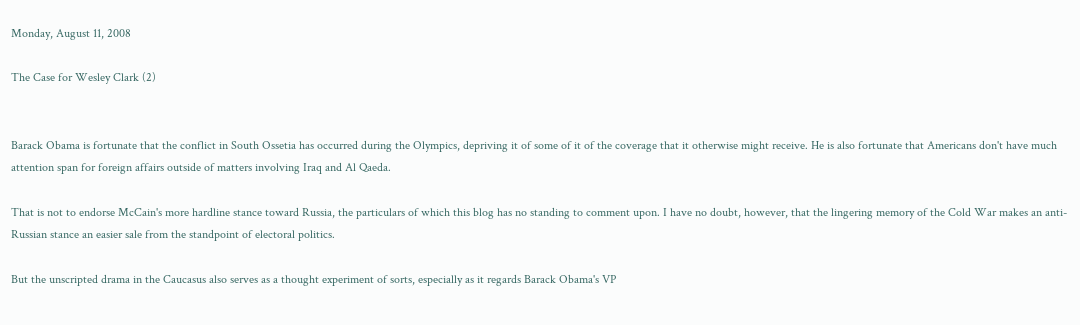Monday, August 11, 2008

The Case for Wesley Clark (2)


Barack Obama is fortunate that the conflict in South Ossetia has occurred during the Olympics, depriving it of some of it of the coverage that it otherwise might receive. He is also fortunate that Americans don't have much attention span for foreign affairs outside of matters involving Iraq and Al Qaeda.

That is not to endorse McCain's more hardline stance toward Russia, the particulars of which this blog has no standing to comment upon. I have no doubt, however, that the lingering memory of the Cold War makes an anti-Russian stance an easier sale from the standpoint of electoral politics.

But the unscripted drama in the Caucasus also serves as a thought experiment of sorts, especially as it regards Barack Obama's VP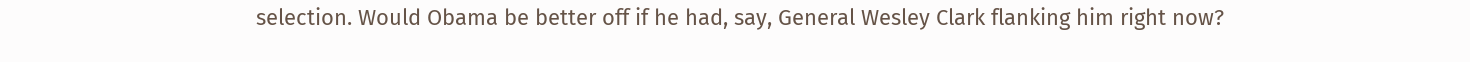selection. Would Obama be better off if he had, say, General Wesley Clark flanking him right now?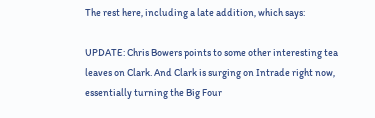The rest here, including a late addition, which says:

UPDATE: Chris Bowers points to some other interesting tea leaves on Clark. And Clark is surging on Intrade right now, essentially turning the Big Four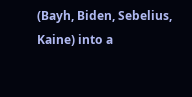(Bayh, Biden, Sebelius, Kaine) into a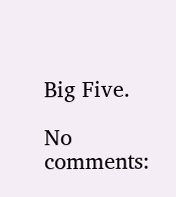Big Five.

No comments: